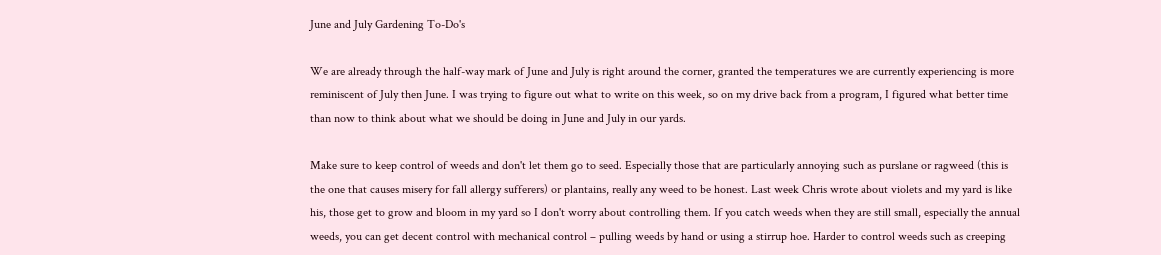June and July Gardening To-Do's

We are already through the half-way mark of June and July is right around the corner, granted the temperatures we are currently experiencing is more reminiscent of July then June. I was trying to figure out what to write on this week, so on my drive back from a program, I figured what better time than now to think about what we should be doing in June and July in our yards.

Make sure to keep control of weeds and don't let them go to seed. Especially those that are particularly annoying such as purslane or ragweed (this is the one that causes misery for fall allergy sufferers) or plantains, really any weed to be honest. Last week Chris wrote about violets and my yard is like his, those get to grow and bloom in my yard so I don't worry about controlling them. If you catch weeds when they are still small, especially the annual weeds, you can get decent control with mechanical control – pulling weeds by hand or using a stirrup hoe. Harder to control weeds such as creeping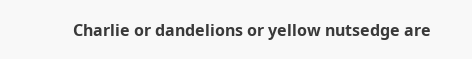Charlie or dandelions or yellow nutsedge are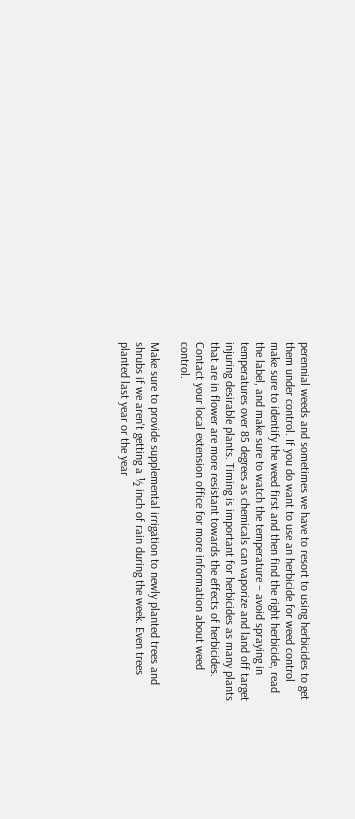perennial weeds and sometimes we have to resort to using herbicides to get them under control. If you do want to use an herbicide for weed control make sure to identify the weed first and then find the right herbicide, read the label, and make sure to watch the temperature – avoid spraying in temperatures over 85 degrees as chemicals can vaporize and land off target injuring desirable plants. Timing is important for herbicides as many plants that are in flower are more resistant towards the effects of herbicides. Contact your local extension office for more information about weed control.

Make sure to provide supplemental irrigation to newly planted trees and shrubs if we aren't getting a ½ inch of rain during the week. Even trees planted last year or the year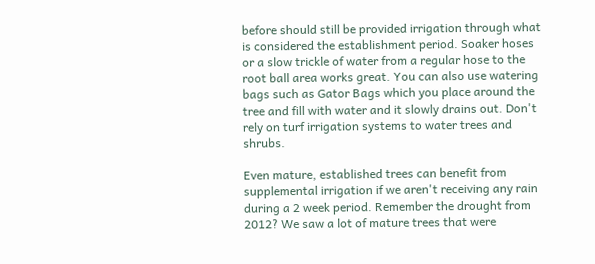before should still be provided irrigation through what is considered the establishment period. Soaker hoses or a slow trickle of water from a regular hose to the root ball area works great. You can also use watering bags such as Gator Bags which you place around the tree and fill with water and it slowly drains out. Don't rely on turf irrigation systems to water trees and shrubs.

Even mature, established trees can benefit from supplemental irrigation if we aren't receiving any rain during a 2 week period. Remember the drought from 2012? We saw a lot of mature trees that were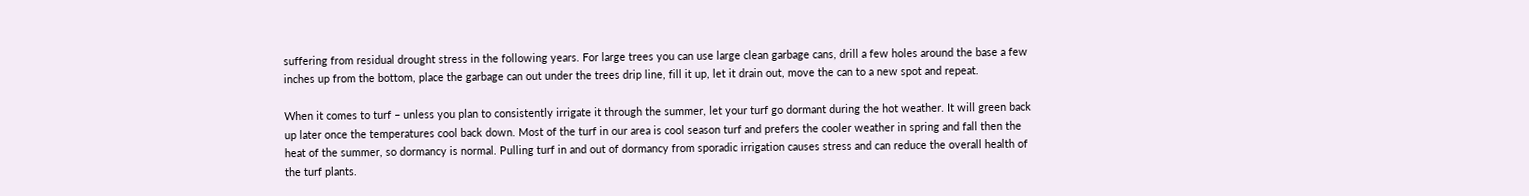suffering from residual drought stress in the following years. For large trees you can use large clean garbage cans, drill a few holes around the base a few inches up from the bottom, place the garbage can out under the trees drip line, fill it up, let it drain out, move the can to a new spot and repeat.

When it comes to turf – unless you plan to consistently irrigate it through the summer, let your turf go dormant during the hot weather. It will green back up later once the temperatures cool back down. Most of the turf in our area is cool season turf and prefers the cooler weather in spring and fall then the heat of the summer, so dormancy is normal. Pulling turf in and out of dormancy from sporadic irrigation causes stress and can reduce the overall health of the turf plants.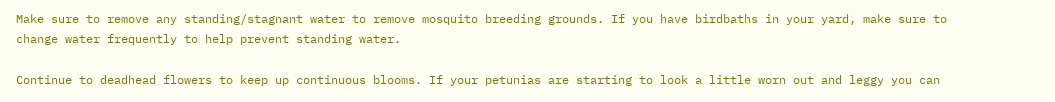Make sure to remove any standing/stagnant water to remove mosquito breeding grounds. If you have birdbaths in your yard, make sure to change water frequently to help prevent standing water.

Continue to deadhead flowers to keep up continuous blooms. If your petunias are starting to look a little worn out and leggy you can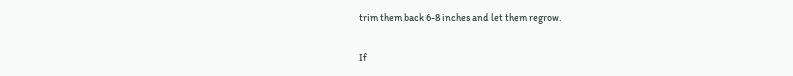trim them back 6-8 inches and let them regrow.

If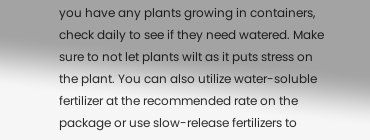you have any plants growing in containers, check daily to see if they need watered. Make sure to not let plants wilt as it puts stress on the plant. You can also utilize water-soluble fertilizer at the recommended rate on the package or use slow-release fertilizers to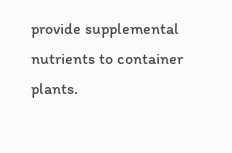provide supplemental nutrients to container plants.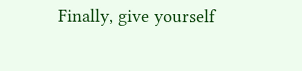Finally, give yourself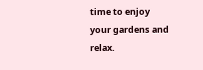time to enjoy your gardens and relax.